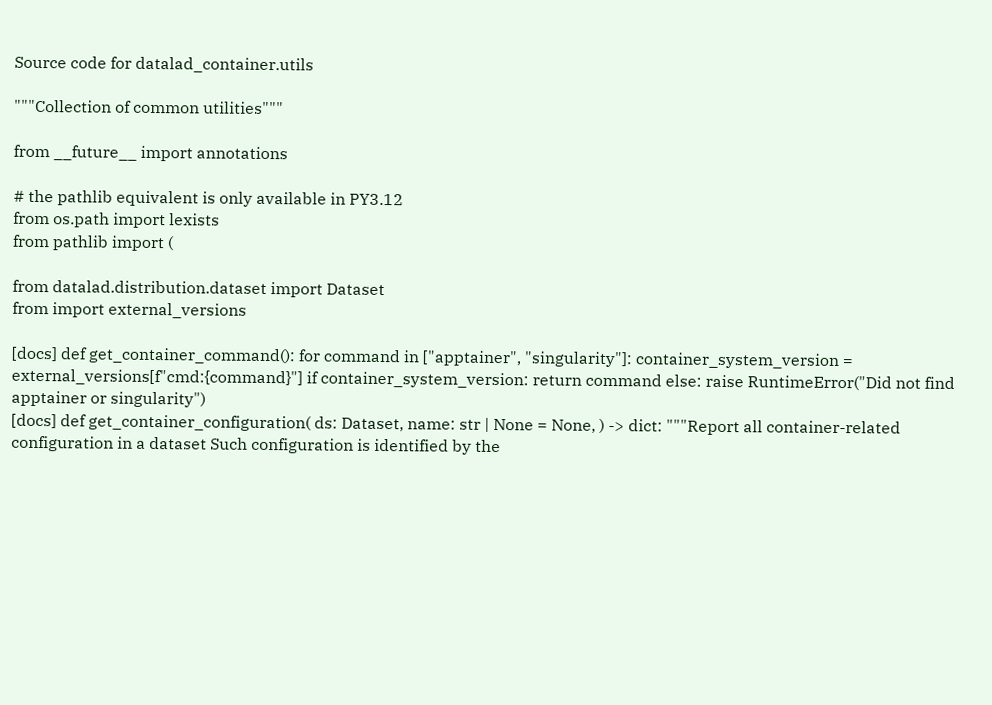Source code for datalad_container.utils

"""Collection of common utilities"""

from __future__ import annotations

# the pathlib equivalent is only available in PY3.12
from os.path import lexists
from pathlib import (

from datalad.distribution.dataset import Dataset
from import external_versions

[docs] def get_container_command(): for command in ["apptainer", "singularity"]: container_system_version = external_versions[f"cmd:{command}"] if container_system_version: return command else: raise RuntimeError("Did not find apptainer or singularity")
[docs] def get_container_configuration( ds: Dataset, name: str | None = None, ) -> dict: """Report all container-related configuration in a dataset Such configuration is identified by the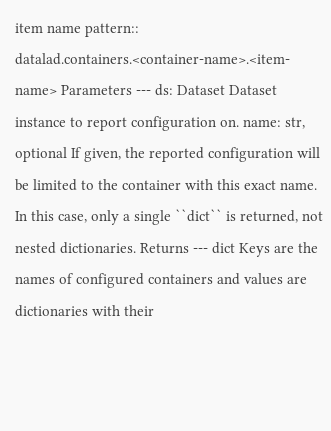item name pattern:: datalad.containers.<container-name>.<item-name> Parameters --- ds: Dataset Dataset instance to report configuration on. name: str, optional If given, the reported configuration will be limited to the container with this exact name. In this case, only a single ``dict`` is returned, not nested dictionaries. Returns --- dict Keys are the names of configured containers and values are dictionaries with their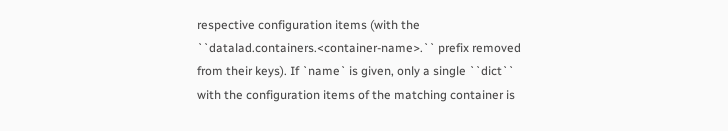respective configuration items (with the ``datalad.containers.<container-name>.`` prefix removed from their keys). If `name` is given, only a single ``dict`` with the configuration items of the matching container is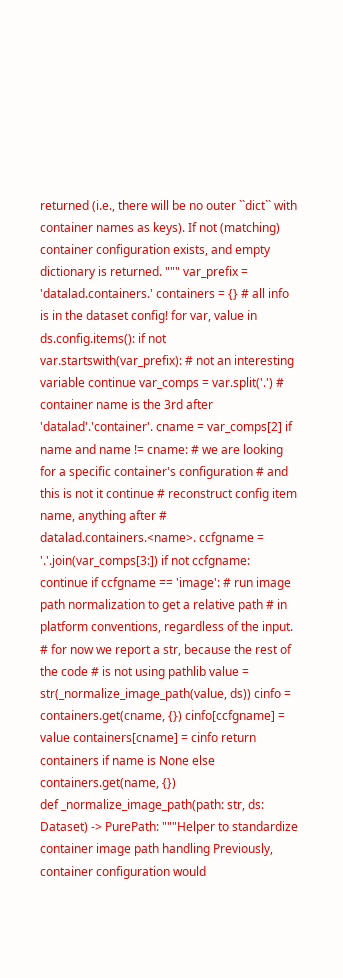returned (i.e., there will be no outer ``dict`` with container names as keys). If not (matching) container configuration exists, and empty dictionary is returned. """ var_prefix = 'datalad.containers.' containers = {} # all info is in the dataset config! for var, value in ds.config.items(): if not var.startswith(var_prefix): # not an interesting variable continue var_comps = var.split('.') # container name is the 3rd after 'datalad'.'container'. cname = var_comps[2] if name and name != cname: # we are looking for a specific container's configuration # and this is not it continue # reconstruct config item name, anything after # datalad.containers.<name>. ccfgname = '.'.join(var_comps[3:]) if not ccfgname: continue if ccfgname == 'image': # run image path normalization to get a relative path # in platform conventions, regardless of the input. # for now we report a str, because the rest of the code # is not using pathlib value = str(_normalize_image_path(value, ds)) cinfo = containers.get(cname, {}) cinfo[ccfgname] = value containers[cname] = cinfo return containers if name is None else containers.get(name, {})
def _normalize_image_path(path: str, ds: Dataset) -> PurePath: """Helper to standardize container image path handling Previously, container configuration would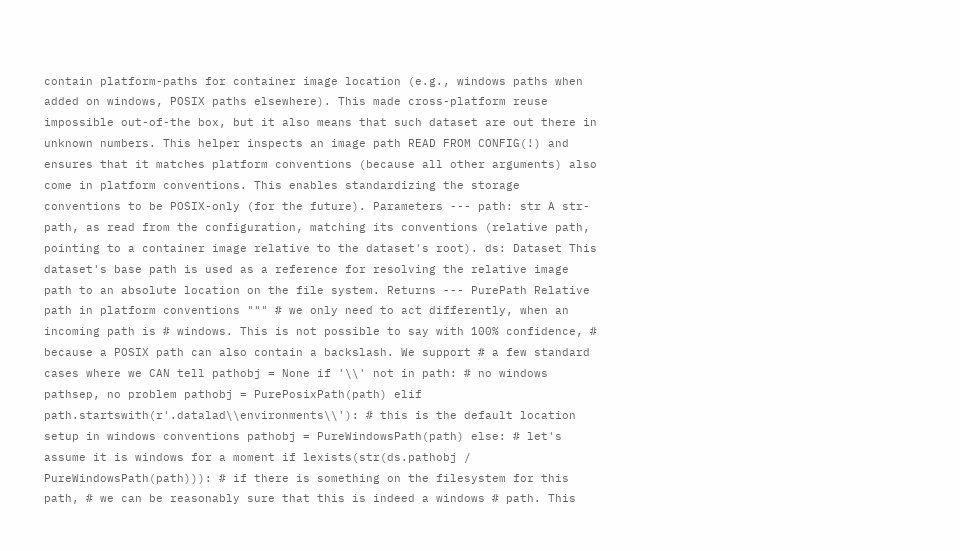contain platform-paths for container image location (e.g., windows paths when added on windows, POSIX paths elsewhere). This made cross-platform reuse impossible out-of-the box, but it also means that such dataset are out there in unknown numbers. This helper inspects an image path READ FROM CONFIG(!) and ensures that it matches platform conventions (because all other arguments) also come in platform conventions. This enables standardizing the storage conventions to be POSIX-only (for the future). Parameters --- path: str A str-path, as read from the configuration, matching its conventions (relative path, pointing to a container image relative to the dataset's root). ds: Dataset This dataset's base path is used as a reference for resolving the relative image path to an absolute location on the file system. Returns --- PurePath Relative path in platform conventions """ # we only need to act differently, when an incoming path is # windows. This is not possible to say with 100% confidence, # because a POSIX path can also contain a backslash. We support # a few standard cases where we CAN tell pathobj = None if '\\' not in path: # no windows pathsep, no problem pathobj = PurePosixPath(path) elif path.startswith(r'.datalad\\environments\\'): # this is the default location setup in windows conventions pathobj = PureWindowsPath(path) else: # let's assume it is windows for a moment if lexists(str(ds.pathobj / PureWindowsPath(path))): # if there is something on the filesystem for this path, # we can be reasonably sure that this is indeed a windows # path. This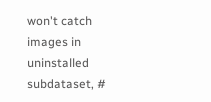won't catch images in uninstalled subdataset, #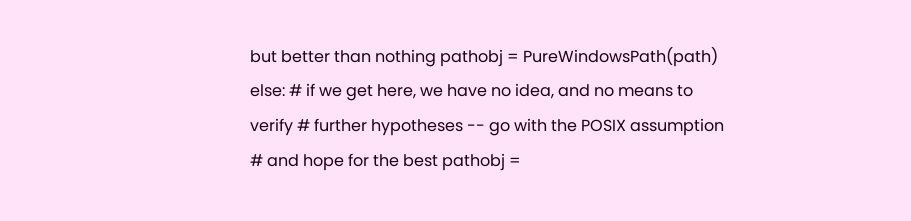but better than nothing pathobj = PureWindowsPath(path) else: # if we get here, we have no idea, and no means to verify # further hypotheses -- go with the POSIX assumption # and hope for the best pathobj =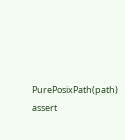PurePosixPath(path) assert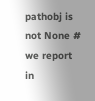pathobj is not None # we report in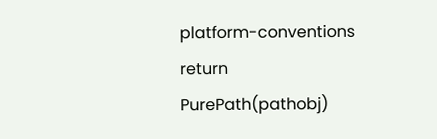platform-conventions return PurePath(pathobj)